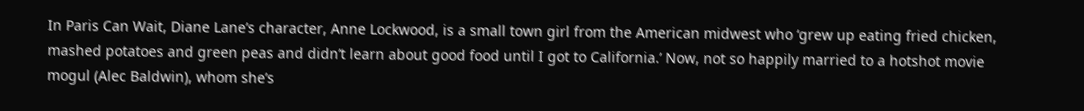In Paris Can Wait, Diane Lane’s character, Anne Lockwood, is a small town girl from the American midwest who ‘grew up eating fried chicken, mashed potatoes and green peas and didn’t learn about good food until I got to California.’ Now, not so happily married to a hotshot movie mogul (Alec Baldwin), whom she’s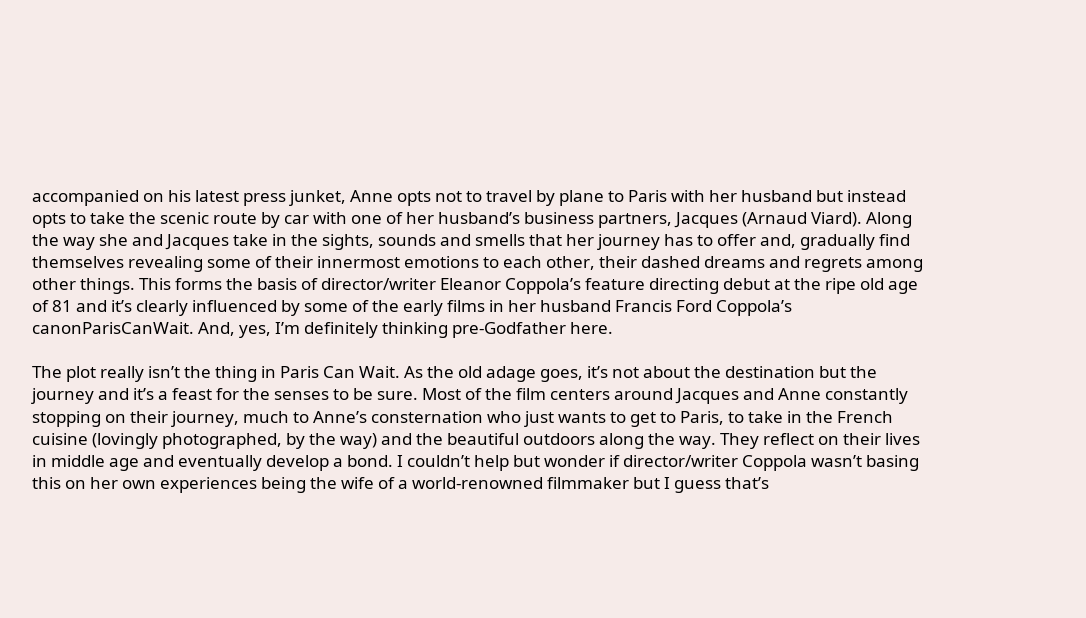accompanied on his latest press junket, Anne opts not to travel by plane to Paris with her husband but instead opts to take the scenic route by car with one of her husband’s business partners, Jacques (Arnaud Viard). Along the way she and Jacques take in the sights, sounds and smells that her journey has to offer and, gradually find themselves revealing some of their innermost emotions to each other, their dashed dreams and regrets among other things. This forms the basis of director/writer Eleanor Coppola’s feature directing debut at the ripe old age of 81 and it’s clearly influenced by some of the early films in her husband Francis Ford Coppola’s canonParisCanWait. And, yes, I’m definitely thinking pre-Godfather here.

The plot really isn’t the thing in Paris Can Wait. As the old adage goes, it’s not about the destination but the journey and it’s a feast for the senses to be sure. Most of the film centers around Jacques and Anne constantly stopping on their journey, much to Anne’s consternation who just wants to get to Paris, to take in the French cuisine (lovingly photographed, by the way) and the beautiful outdoors along the way. They reflect on their lives in middle age and eventually develop a bond. I couldn’t help but wonder if director/writer Coppola wasn’t basing this on her own experiences being the wife of a world-renowned filmmaker but I guess that’s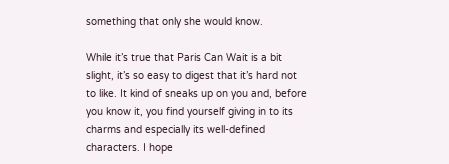something that only she would know.

While it’s true that Paris Can Wait is a bit slight, it’s so easy to digest that it’s hard not to like. It kind of sneaks up on you and, before you know it, you find yourself giving in to its charms and especially its well-defined characters. I hope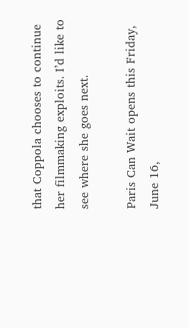that Coppola chooses to continue her filmmaking exploits. I’d like to see where she goes next.

Paris Can Wait opens this Friday, June 16,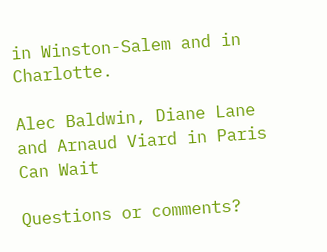in Winston-Salem and in Charlotte.

Alec Baldwin, Diane Lane and Arnaud Viard in Paris Can Wait

Questions or comments?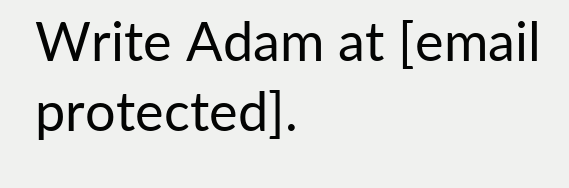Write Adam at [email protected].